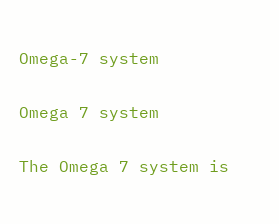Omega-7 system

Omega 7 system

The Omega 7 system is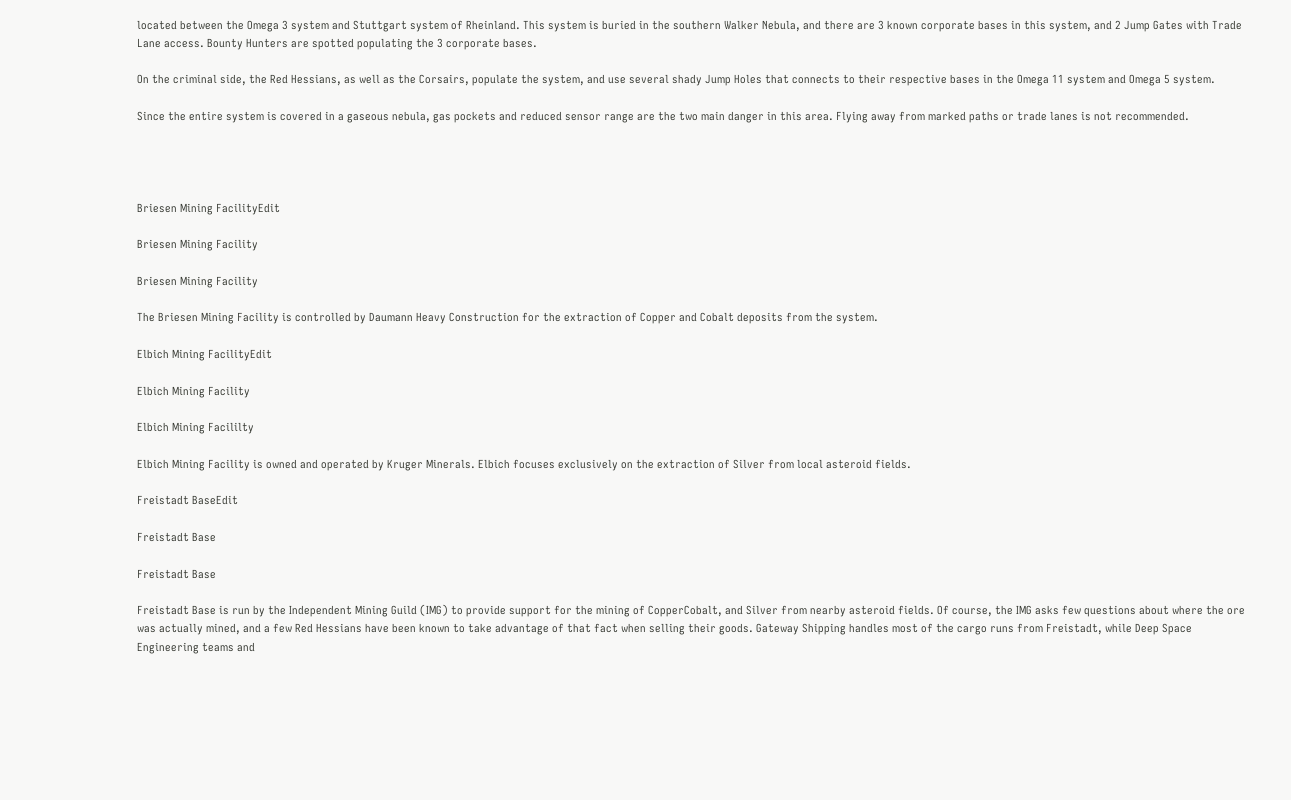located between the Omega 3 system and Stuttgart system of Rheinland. This system is buried in the southern Walker Nebula, and there are 3 known corporate bases in this system, and 2 Jump Gates with Trade Lane access. Bounty Hunters are spotted populating the 3 corporate bases.

On the criminal side, the Red Hessians, as well as the Corsairs, populate the system, and use several shady Jump Holes that connects to their respective bases in the Omega 11 system and Omega 5 system.

Since the entire system is covered in a gaseous nebula, gas pockets and reduced sensor range are the two main danger in this area. Flying away from marked paths or trade lanes is not recommended.




Briesen Mining FacilityEdit

Briesen Mining Facility

Briesen Mining Facility

The Briesen Mining Facility is controlled by Daumann Heavy Construction for the extraction of Copper and Cobalt deposits from the system.

Elbich Mining FacilityEdit

Elbich Mining Facility

Elbich Mining Facililty

Elbich Mining Facility is owned and operated by Kruger Minerals. Elbich focuses exclusively on the extraction of Silver from local asteroid fields.

Freistadt BaseEdit

Freistadt Base

Freistadt Base

Freistadt Base is run by the Independent Mining Guild (IMG) to provide support for the mining of CopperCobalt, and Silver from nearby asteroid fields. Of course, the IMG asks few questions about where the ore was actually mined, and a few Red Hessians have been known to take advantage of that fact when selling their goods. Gateway Shipping handles most of the cargo runs from Freistadt, while Deep Space Engineering teams and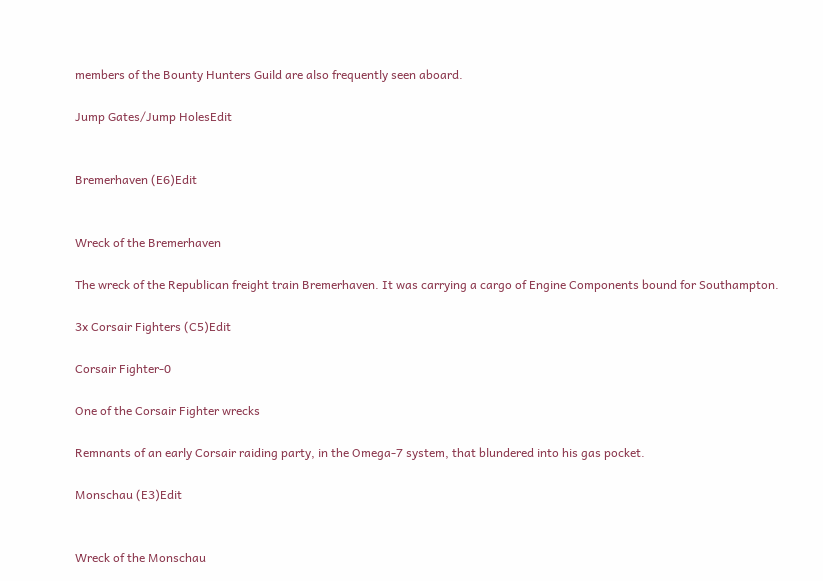members of the Bounty Hunters Guild are also frequently seen aboard.

Jump Gates/Jump HolesEdit


Bremerhaven (E6)Edit


Wreck of the Bremerhaven

The wreck of the Republican freight train Bremerhaven. It was carrying a cargo of Engine Components bound for Southampton.

3x Corsair Fighters (C5)Edit

Corsair Fighter-0

One of the Corsair Fighter wrecks

Remnants of an early Corsair raiding party, in the Omega-7 system, that blundered into his gas pocket.

Monschau (E3)Edit


Wreck of the Monschau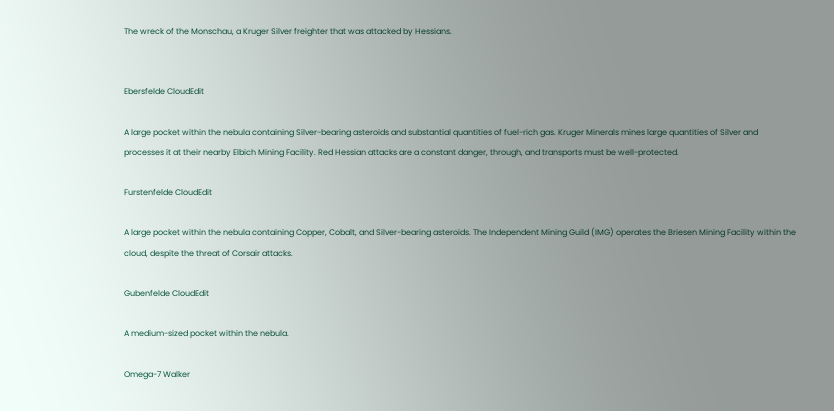The wreck of the Monschau, a Kruger Silver freighter that was attacked by Hessians.


Ebersfelde CloudEdit

A large pocket within the nebula containing Silver-bearing asteroids and substantial quantities of fuel-rich gas. Kruger Minerals mines large quantities of Silver and processes it at their nearby Elbich Mining Facility. Red Hessian attacks are a constant danger, through, and transports must be well-protected.

Furstenfelde CloudEdit

A large pocket within the nebula containing Copper, Cobalt, and Silver-bearing asteroids. The Independent Mining Guild (IMG) operates the Briesen Mining Facility within the cloud, despite the threat of Corsair attacks.

Gubenfelde CloudEdit

A medium-sized pocket within the nebula.

Omega-7 Walker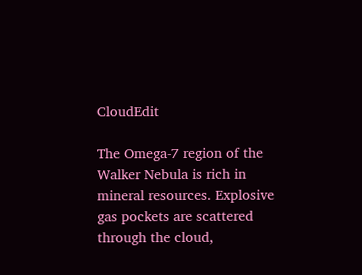CloudEdit

The Omega-7 region of the Walker Nebula is rich in mineral resources. Explosive gas pockets are scattered through the cloud,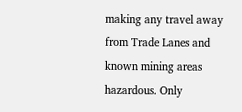making any travel away from Trade Lanes and known mining areas hazardous. Only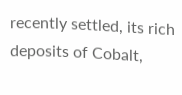recently settled, its rich deposits of Cobalt,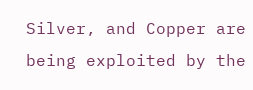Silver, and Copper are being exploited by the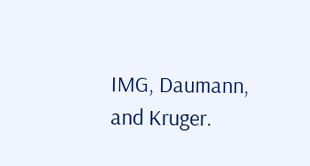IMG, Daumann, and Kruger.